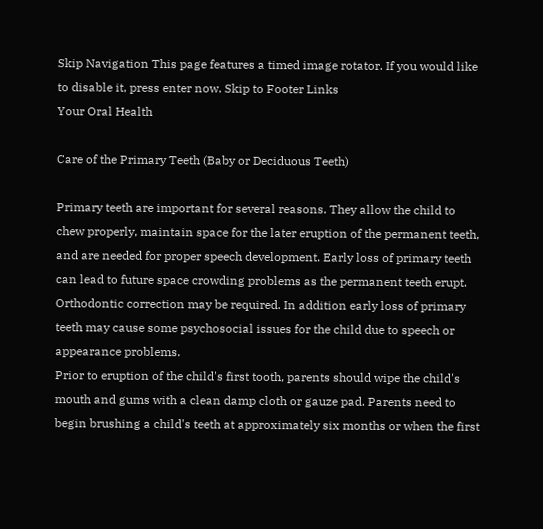Skip Navigation This page features a timed image rotator. If you would like to disable it, press enter now. Skip to Footer Links
Your Oral Health

Care of the Primary Teeth (Baby or Deciduous Teeth)

Primary teeth are important for several reasons. They allow the child to chew properly, maintain space for the later eruption of the permanent teeth, and are needed for proper speech development. Early loss of primary teeth can lead to future space crowding problems as the permanent teeth erupt. Orthodontic correction may be required. In addition early loss of primary teeth may cause some psychosocial issues for the child due to speech or appearance problems.
Prior to eruption of the child's first tooth, parents should wipe the child's mouth and gums with a clean damp cloth or gauze pad. Parents need to begin brushing a child's teeth at approximately six months or when the first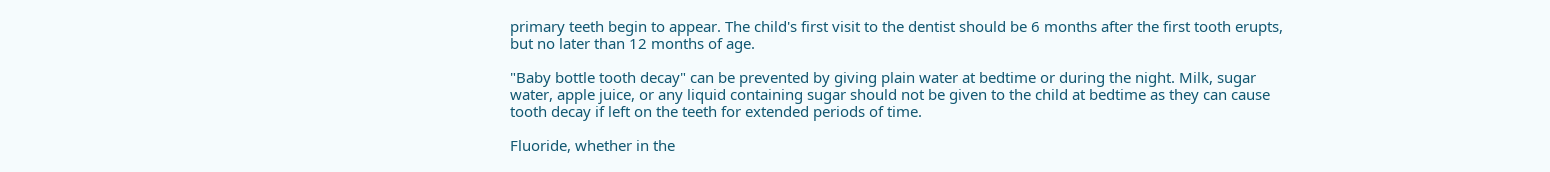primary teeth begin to appear. The child's first visit to the dentist should be 6 months after the first tooth erupts, but no later than 12 months of age.

"Baby bottle tooth decay" can be prevented by giving plain water at bedtime or during the night. Milk, sugar water, apple juice, or any liquid containing sugar should not be given to the child at bedtime as they can cause tooth decay if left on the teeth for extended periods of time.

Fluoride, whether in the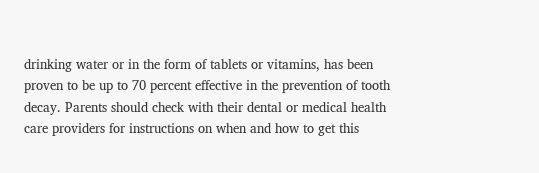drinking water or in the form of tablets or vitamins, has been proven to be up to 70 percent effective in the prevention of tooth decay. Parents should check with their dental or medical health care providers for instructions on when and how to get this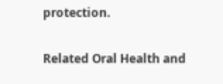protection.

Related Oral Health and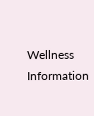Wellness Information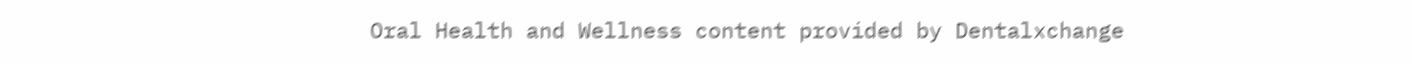Oral Health and Wellness content provided by Dentalxchange